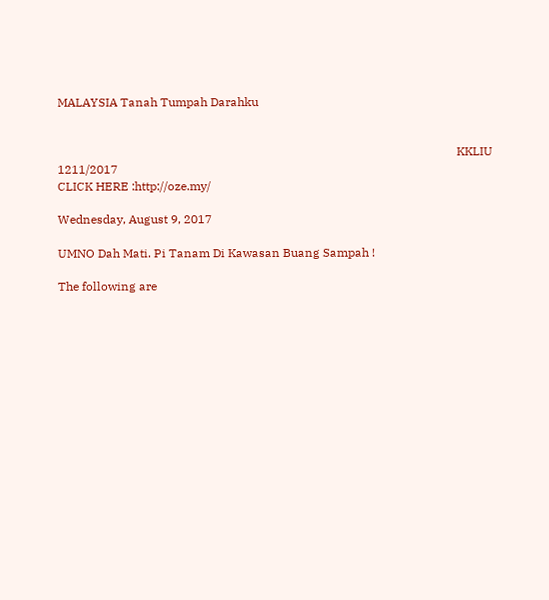MALAYSIA Tanah Tumpah Darahku


                                                                                                                                     KKLIU 1211/2017
CLICK HERE :http://oze.my/

Wednesday, August 9, 2017

UMNO Dah Mati. Pi Tanam Di Kawasan Buang Sampah !

The following are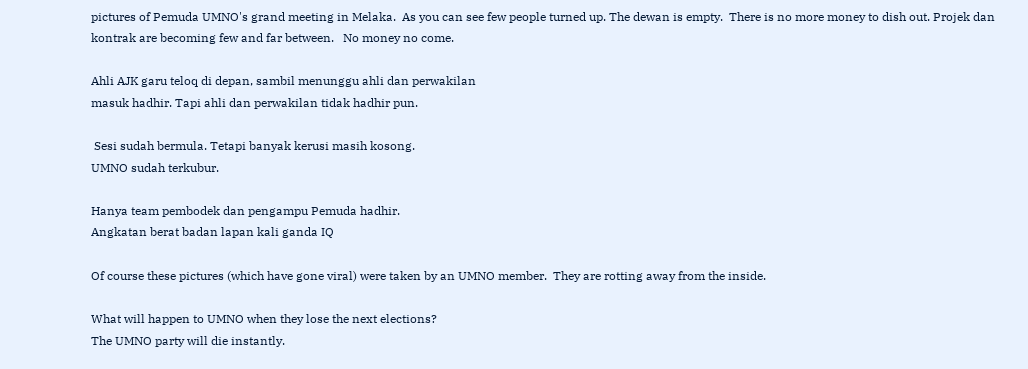pictures of Pemuda UMNO's grand meeting in Melaka.  As you can see few people turned up. The dewan is empty.  There is no more money to dish out. Projek dan kontrak are becoming few and far between.   No money no come.

Ahli AJK garu teloq di depan, sambil menunggu ahli dan perwakilan
masuk hadhir. Tapi ahli dan perwakilan tidak hadhir pun.

 Sesi sudah bermula. Tetapi banyak kerusi masih kosong.
UMNO sudah terkubur.

Hanya team pembodek dan pengampu Pemuda hadhir.
Angkatan berat badan lapan kali ganda IQ

Of course these pictures (which have gone viral) were taken by an UMNO member.  They are rotting away from the inside.

What will happen to UMNO when they lose the next elections?
The UMNO party will die instantly.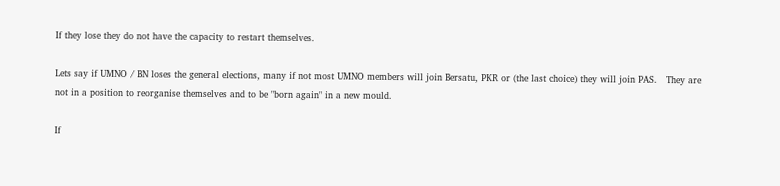If they lose they do not have the capacity to restart themselves.

Lets say if UMNO / BN loses the general elections, many if not most UMNO members will join Bersatu, PKR or (the last choice) they will join PAS.   They are not in a position to reorganise themselves and to be "born again" in a new mould.

If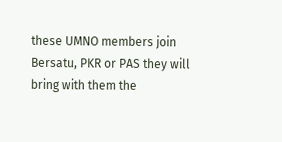these UMNO members join Bersatu, PKR or PAS they will bring with them the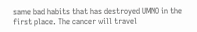same bad habits that has destroyed UMNO in the first place. The cancer will travel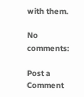with them.

No comments:

Post a Comment